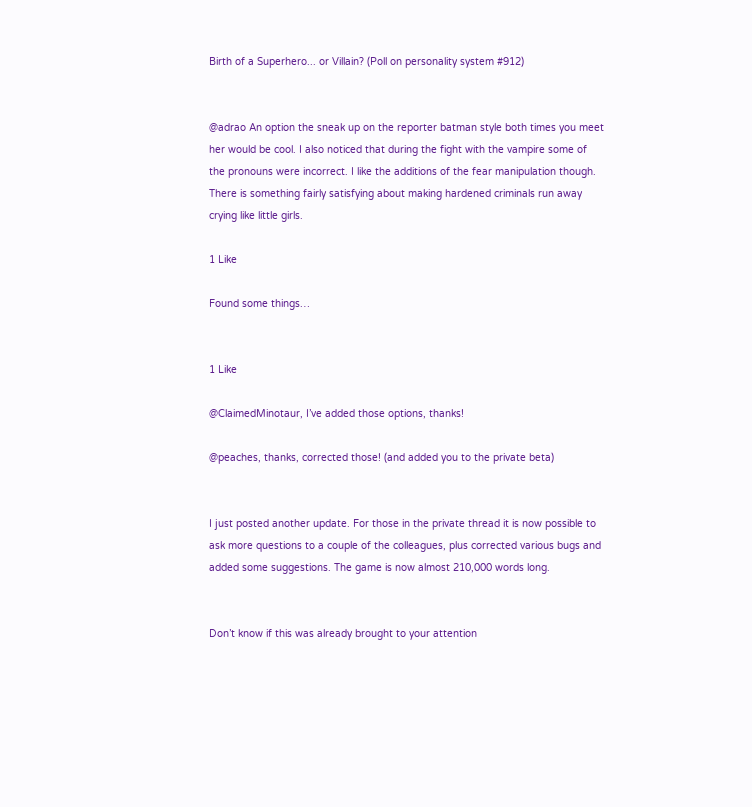Birth of a Superhero... or Villain? (Poll on personality system #912)


@adrao An option the sneak up on the reporter batman style both times you meet her would be cool. I also noticed that during the fight with the vampire some of the pronouns were incorrect. I like the additions of the fear manipulation though. There is something fairly satisfying about making hardened criminals run away crying like little girls.

1 Like

Found some things…


1 Like

@ClaimedMinotaur, I’ve added those options, thanks!

@peaches, thanks, corrected those! (and added you to the private beta)


I just posted another update. For those in the private thread it is now possible to ask more questions to a couple of the colleagues, plus corrected various bugs and added some suggestions. The game is now almost 210,000 words long.


Don’t know if this was already brought to your attention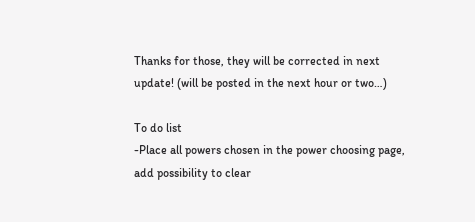Thanks for those, they will be corrected in next update! (will be posted in the next hour or two…)

To do list
-Place all powers chosen in the power choosing page, add possibility to clear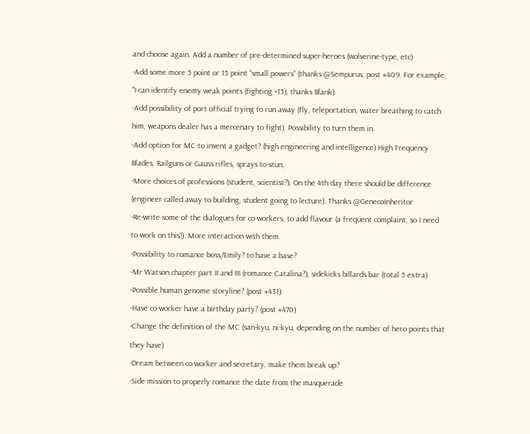and choose again. Add a number of pre-determined super-heroes (wolverine-type, etc)
-Add some more 5 point or 15 point “small powers” (thanks @Sempurus, post #409. For example, "I can identify enemy weak points (fighting +15), thanks Blank).
-Add possibility of port official trying to run away (fly, teleportation, water breathing to catch him, weapons dealer has a mercenary to fight). Possibility to turn them in.
-Add option for MC to invent a gadget? (high engineering and intelligence) High Frequency Blades, Railguns or Gauss rifles, sprays to stun,
-More choices of professions (student, scientist?). On the 4th day there should be difference (engineer called away to building, student going to lecture). Thanks @GenecoInheritor
-Re-write some of the dialogues for co-workers, to add flavour (a frequent complaint, so I need to work on this!). More interaction with them.
-Possibility to romance boss/Emily? to have a base?
-Mr Watson chapter part II and III (romance Catalina?), sidekicks billards bar (total 5 extra)
-Possible human genome storyline? (post #431)
-Have co-worker have a birthday party? (post #470)
-Change the definition of the MC (san-kyu, ni-kyu, depending on the number of hero points that they have)
-Dream between co-worker and secretary, make them break up?
-Side mission to properly romance the date from the masquerade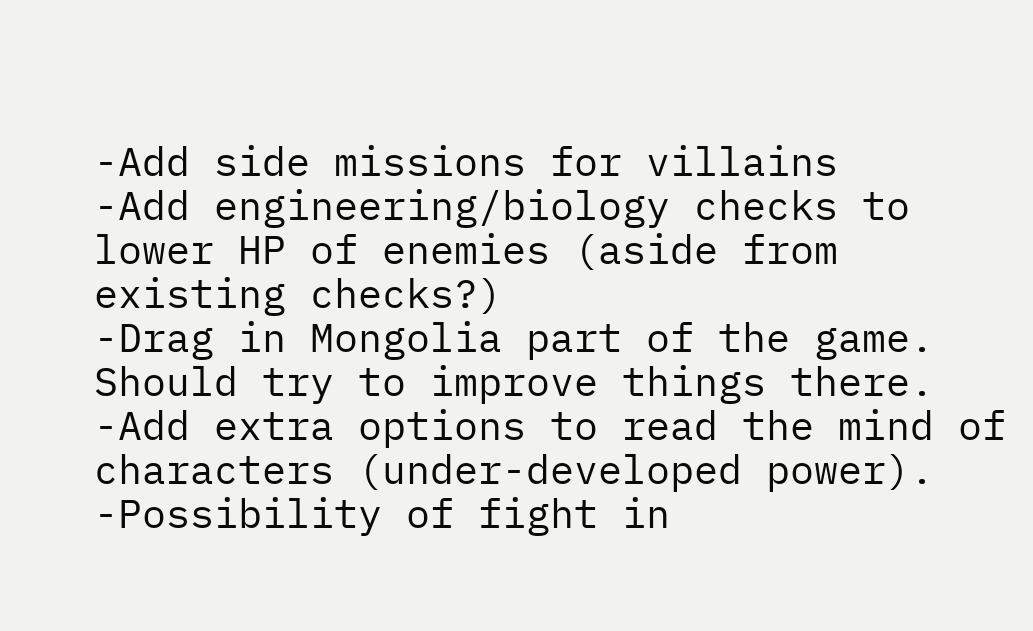-Add side missions for villains
-Add engineering/biology checks to lower HP of enemies (aside from existing checks?)
-Drag in Mongolia part of the game. Should try to improve things there.
-Add extra options to read the mind of characters (under-developed power).
-Possibility of fight in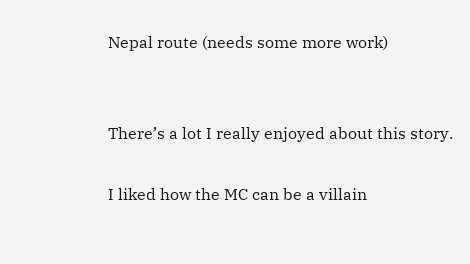Nepal route (needs some more work)


There’s a lot I really enjoyed about this story.

I liked how the MC can be a villain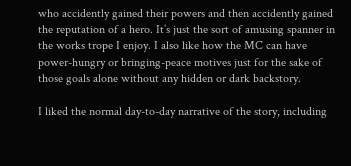who accidently gained their powers and then accidently gained the reputation of a hero. It’s just the sort of amusing spanner in the works trope I enjoy. I also like how the MC can have power-hungry or bringing-peace motives just for the sake of those goals alone without any hidden or dark backstory.

I liked the normal day-to-day narrative of the story, including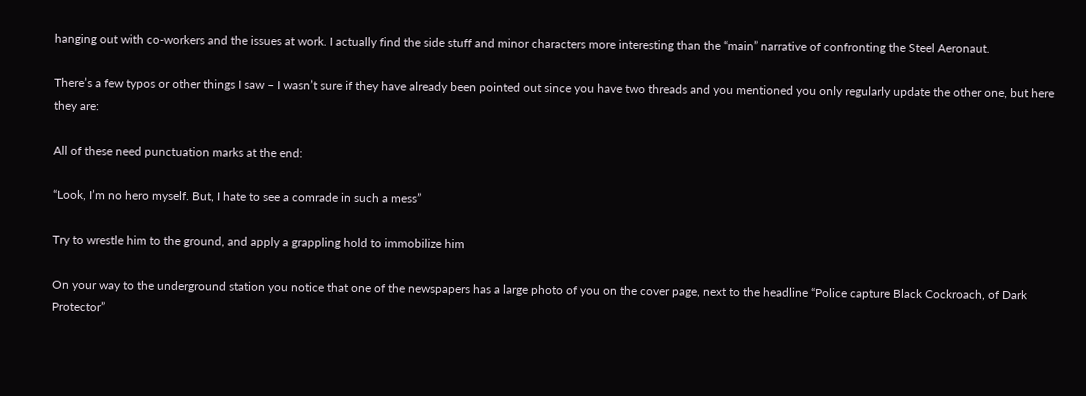hanging out with co-workers and the issues at work. I actually find the side stuff and minor characters more interesting than the “main” narrative of confronting the Steel Aeronaut.

There’s a few typos or other things I saw – I wasn’t sure if they have already been pointed out since you have two threads and you mentioned you only regularly update the other one, but here they are:

All of these need punctuation marks at the end:

“Look, I’m no hero myself. But, I hate to see a comrade in such a mess”

Try to wrestle him to the ground, and apply a grappling hold to immobilize him

On your way to the underground station you notice that one of the newspapers has a large photo of you on the cover page, next to the headline “Police capture Black Cockroach, of Dark Protector”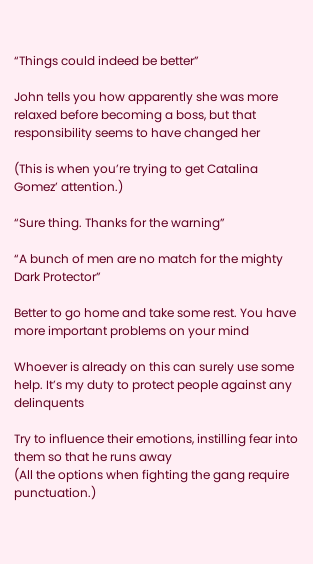“Things could indeed be better”

John tells you how apparently she was more relaxed before becoming a boss, but that responsibility seems to have changed her

(This is when you’re trying to get Catalina Gomez’ attention.)

“Sure thing. Thanks for the warning”

“A bunch of men are no match for the mighty Dark Protector”

Better to go home and take some rest. You have more important problems on your mind

Whoever is already on this can surely use some help. It’s my duty to protect people against any delinquents

Try to influence their emotions, instilling fear into them so that he runs away
(All the options when fighting the gang require punctuation.)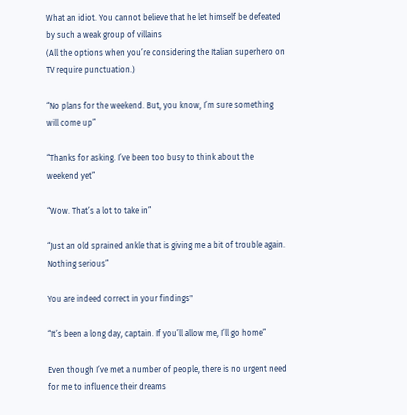What an idiot. You cannot believe that he let himself be defeated by such a weak group of villains
(All the options when you’re considering the Italian superhero on TV require punctuation.)

“No plans for the weekend. But, you know, I’m sure something will come up”

“Thanks for asking. I’ve been too busy to think about the weekend yet”

“Wow. That’s a lot to take in”

“Just an old sprained ankle that is giving me a bit of trouble again. Nothing serious”

You are indeed correct in your findings"

“It’s been a long day, captain. If you’ll allow me, I’ll go home”

Even though I’ve met a number of people, there is no urgent need for me to influence their dreams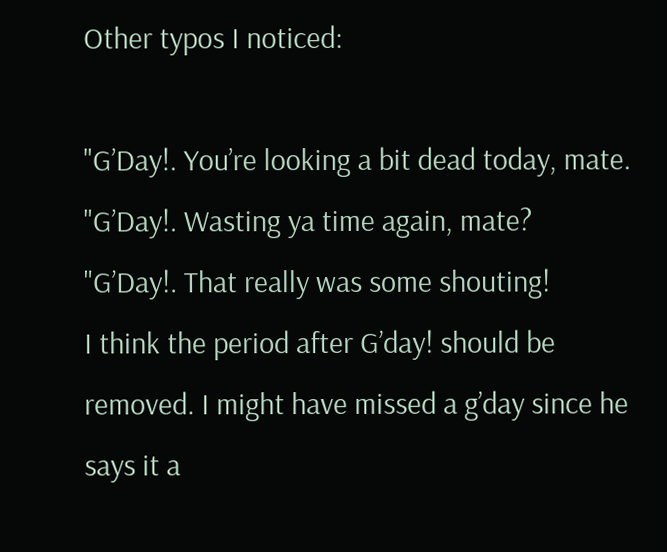Other typos I noticed:

"G’Day!. You’re looking a bit dead today, mate.
"G’Day!. Wasting ya time again, mate?
"G’Day!. That really was some shouting!
I think the period after G’day! should be removed. I might have missed a g’day since he says it a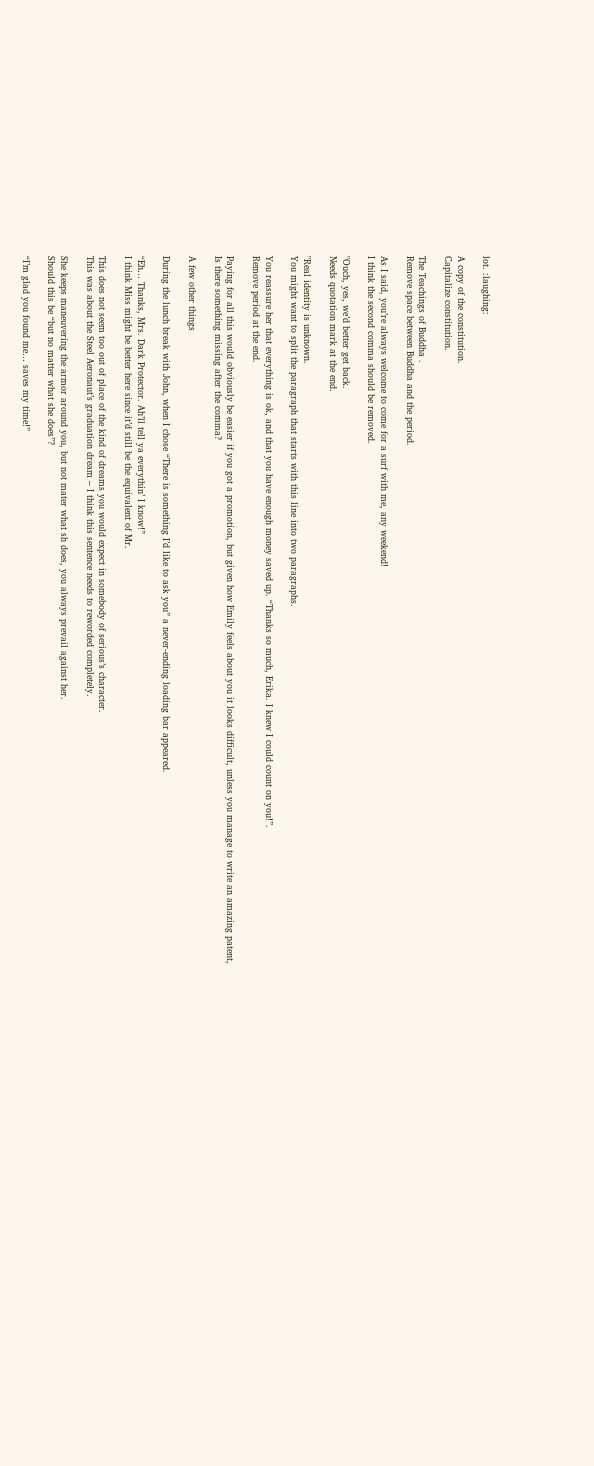lot. :laughing:

A copy of the constitution.
Capitalize constitution.

The Teachings of Buddha .
Remove space between Buddha and the period.

As I said, you’re always welcome to come for a surf with me, any weekend!
I think the second comma should be removed.

"Ouch, yes, we’d better get back.
Needs quotation mark at the end.

"Real identity is unknown.
You might want to split the paragraph that starts with this line into two paragraphs.

You reassure her that everything is ok, and that you have enough money saved up. “Thanks so much, Erika. I knew I could count on you!”.
Remove period at the end.

Paying for all this would obviously be easier if you got a promotion, but given how Emily feels about you it looks difficult, unless you manage to write an amazing patent,
Is there something missing after the comma?

A few other things

During the lunch break with John, when I chose “There is something I’d like to ask you” a never-ending loading bar appeared.

“Eh… Thanks, Mrs. Dark Protector. Ah’ll tell ya everythin’ I know!”
I think Miss might be better here since it’d still be the equivalent of Mr.

This does not seem too out of place of the kind of dreams you would expect in somebody of serious’s character.
This was about the Steel Aeronaut’s graduation dream – I think this sentence needs to reworded completely.

She keeps maneuvering the armor around you, but not mater what sh does, you always prevail against her.
Should this be “but no matter what she does”?

“I’m glad you found me… saves my time!”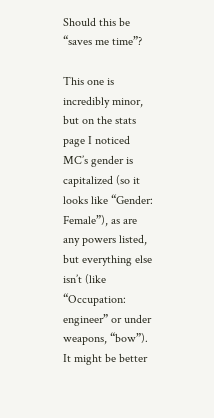Should this be “saves me time”?

This one is incredibly minor, but on the stats page I noticed MC’s gender is capitalized (so it looks like “Gender: Female”), as are any powers listed, but everything else isn’t (like “Occupation: engineer” or under weapons, “bow”). It might be better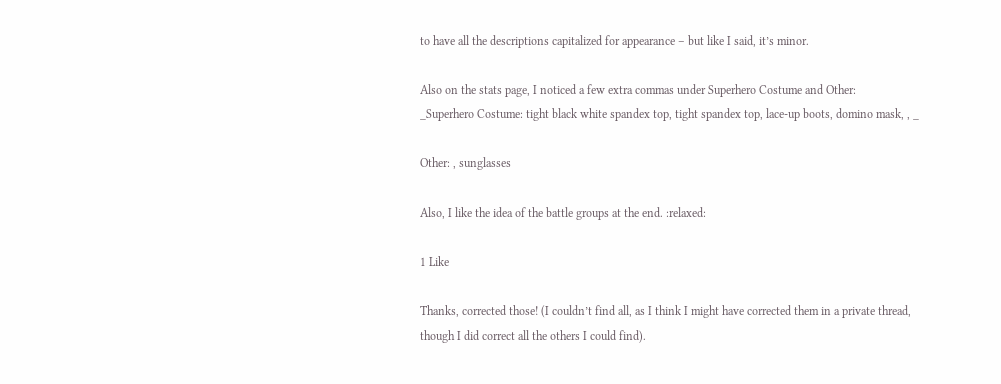to have all the descriptions capitalized for appearance – but like I said, it’s minor.

Also on the stats page, I noticed a few extra commas under Superhero Costume and Other:
_Superhero Costume: tight black white spandex top, tight spandex top, lace-up boots, domino mask, , _

Other: , sunglasses

Also, I like the idea of the battle groups at the end. :relaxed:

1 Like

Thanks, corrected those! (I couldn’t find all, as I think I might have corrected them in a private thread, though I did correct all the others I could find).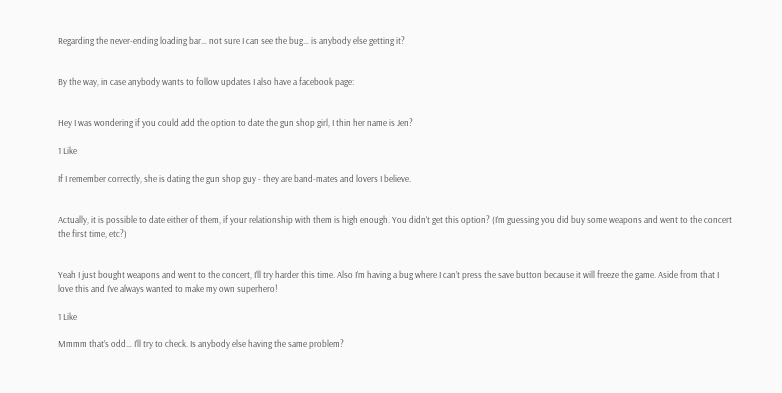Regarding the never-ending loading bar… not sure I can see the bug… is anybody else getting it?


By the way, in case anybody wants to follow updates I also have a facebook page:


Hey I was wondering if you could add the option to date the gun shop girl, I thin her name is Jen?

1 Like

If I remember correctly, she is dating the gun shop guy - they are band-mates and lovers I believe.


Actually, it is possible to date either of them, if your relationship with them is high enough. You didn’t get this option? (I’m guessing you did buy some weapons and went to the concert the first time, etc?)


Yeah I just bought weapons and went to the concert, I’ll try harder this time. Also I’m having a bug where I can’t press the save button because it will freeze the game. Aside from that I love this and I’ve always wanted to make my own superhero!

1 Like

Mmmm that’s odd… I’ll try to check. Is anybody else having the same problem?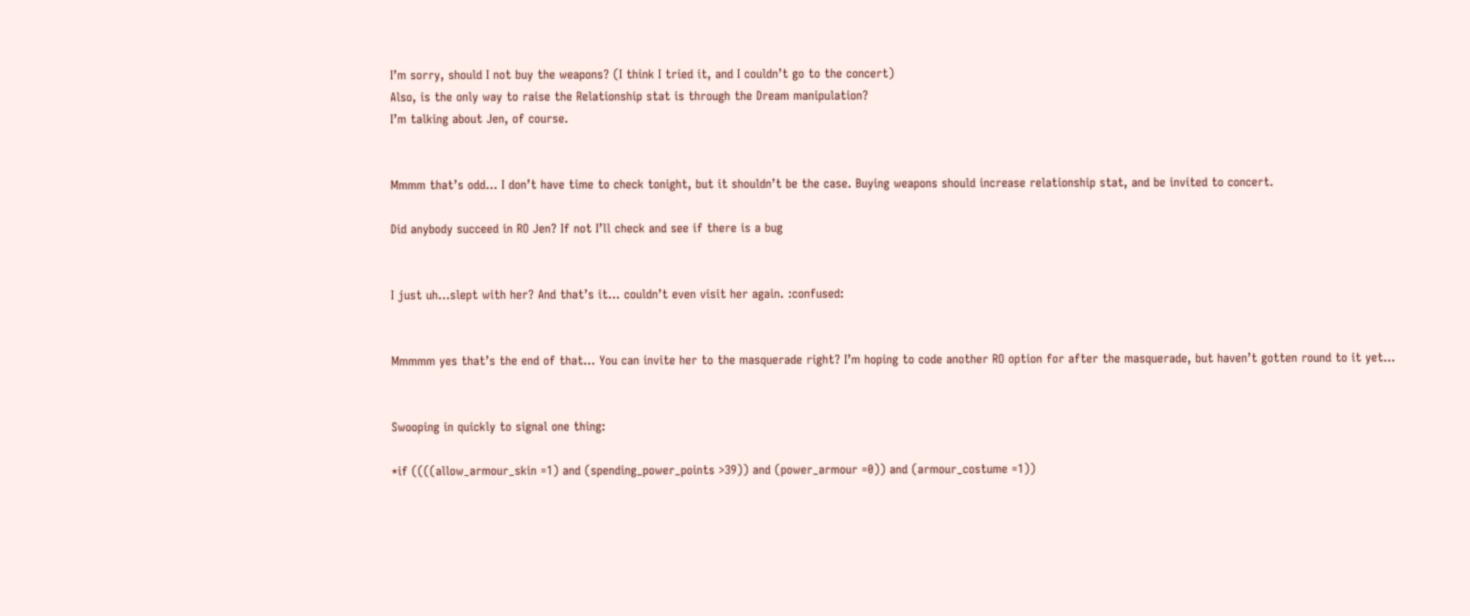I’m sorry, should I not buy the weapons? (I think I tried it, and I couldn’t go to the concert)
Also, is the only way to raise the Relationship stat is through the Dream manipulation?
I’m talking about Jen, of course.


Mmmm that’s odd… I don’t have time to check tonight, but it shouldn’t be the case. Buying weapons should increase relationship stat, and be invited to concert.

Did anybody succeed in RO Jen? If not I’ll check and see if there is a bug


I just uh…slept with her? And that’s it… couldn’t even visit her again. :confused:


Mmmmm yes that’s the end of that… You can invite her to the masquerade right? I’m hoping to code another RO option for after the masquerade, but haven’t gotten round to it yet…


Swooping in quickly to signal one thing:

*if ((((allow_armour_skin =1) and (spending_power_points >39)) and (power_armour =0)) and (armour_costume =1))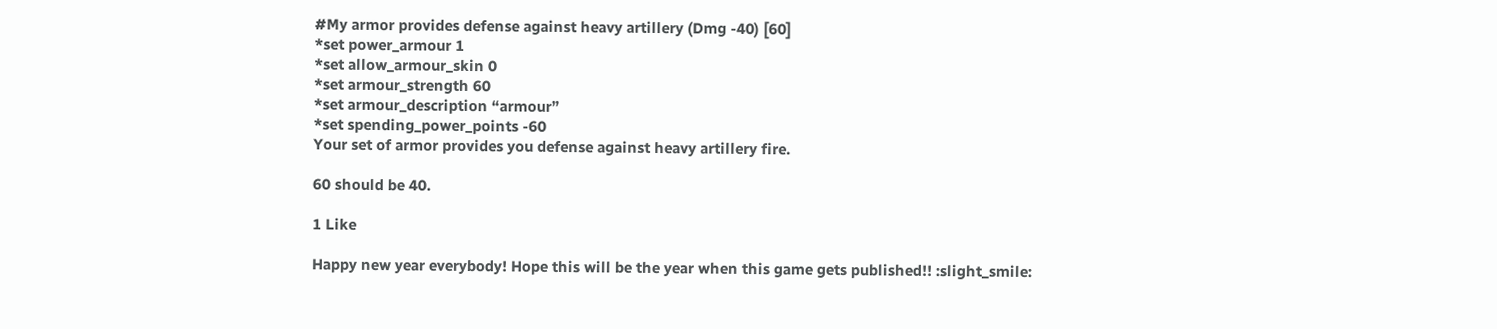#My armor provides defense against heavy artillery (Dmg -40) [60]
*set power_armour 1
*set allow_armour_skin 0
*set armour_strength 60
*set armour_description “armour”
*set spending_power_points -60
Your set of armor provides you defense against heavy artillery fire.

60 should be 40.

1 Like

Happy new year everybody! Hope this will be the year when this game gets published!! :slight_smile: